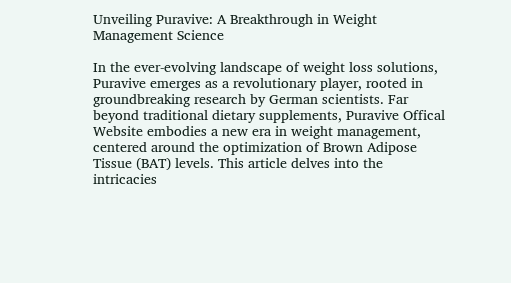Unveiling Puravive: A Breakthrough in Weight Management Science

In the ever-evolving landscape of weight loss solutions, Puravive emerges as a revolutionary player, rooted in groundbreaking research by German scientists. Far beyond traditional dietary supplements, Puravive Offical Website embodies a new era in weight management, centered around the optimization of Brown Adipose Tissue (BAT) levels. This article delves into the intricacies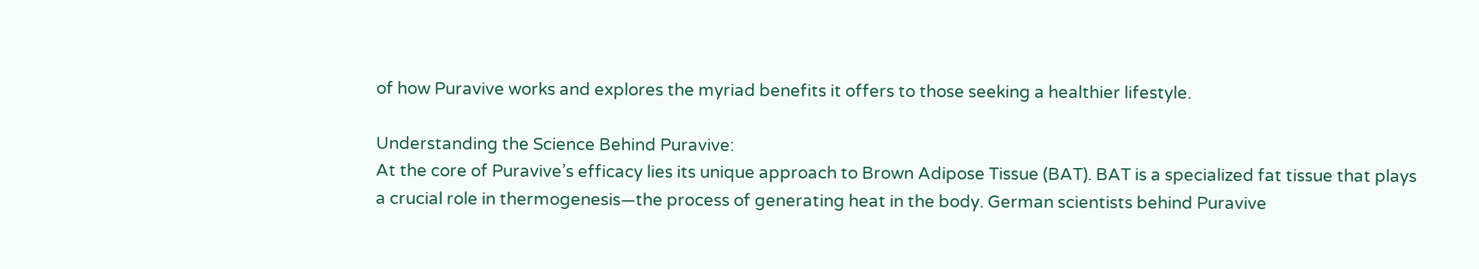of how Puravive works and explores the myriad benefits it offers to those seeking a healthier lifestyle.

Understanding the Science Behind Puravive:
At the core of Puravive’s efficacy lies its unique approach to Brown Adipose Tissue (BAT). BAT is a specialized fat tissue that plays a crucial role in thermogenesis—the process of generating heat in the body. German scientists behind Puravive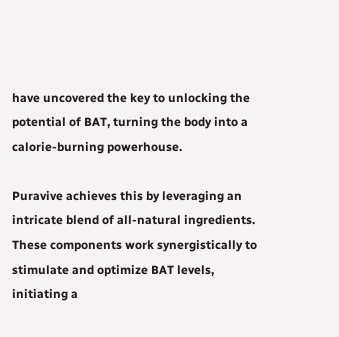have uncovered the key to unlocking the potential of BAT, turning the body into a calorie-burning powerhouse.

Puravive achieves this by leveraging an intricate blend of all-natural ingredients. These components work synergistically to stimulate and optimize BAT levels, initiating a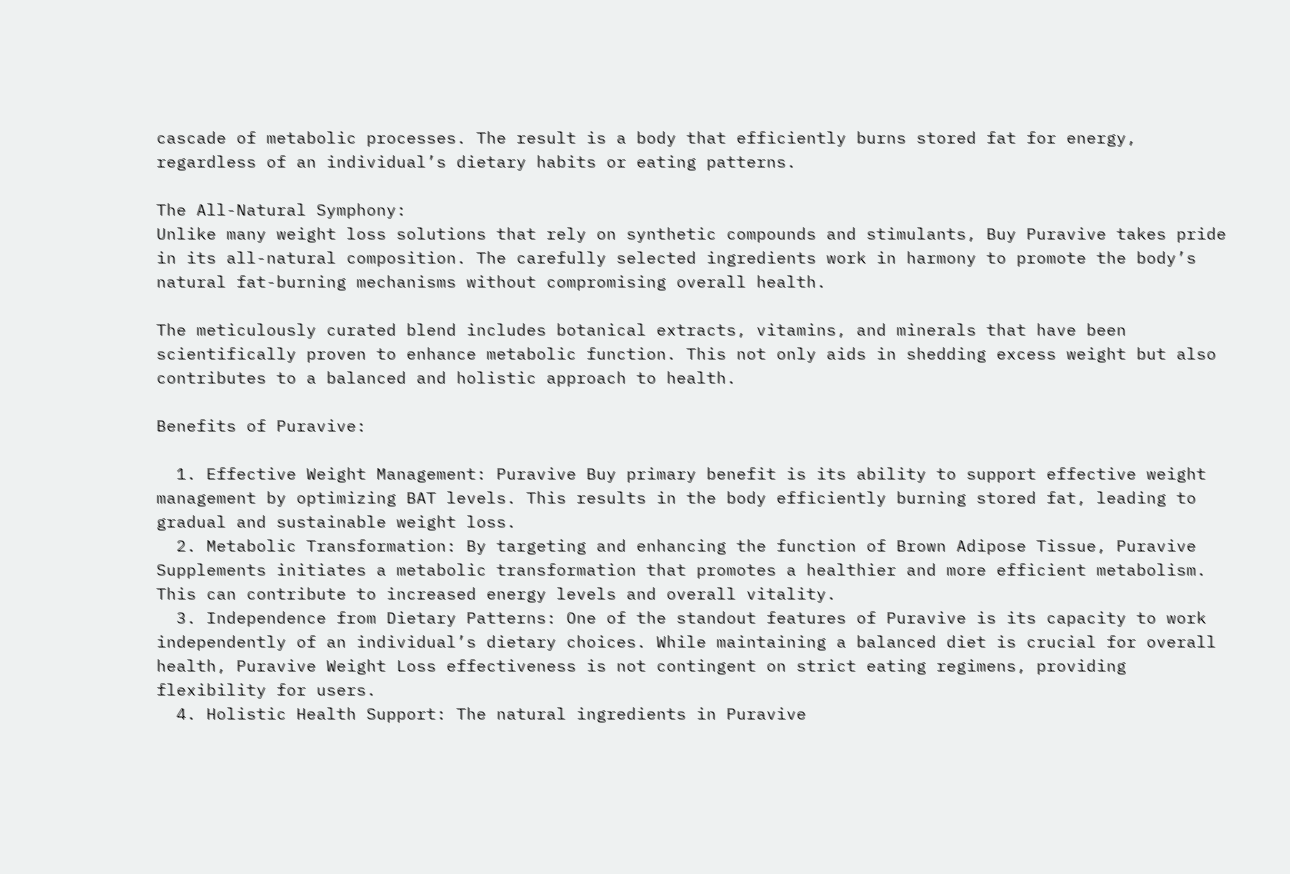cascade of metabolic processes. The result is a body that efficiently burns stored fat for energy, regardless of an individual’s dietary habits or eating patterns.

The All-Natural Symphony:
Unlike many weight loss solutions that rely on synthetic compounds and stimulants, Buy Puravive takes pride in its all-natural composition. The carefully selected ingredients work in harmony to promote the body’s natural fat-burning mechanisms without compromising overall health.

The meticulously curated blend includes botanical extracts, vitamins, and minerals that have been scientifically proven to enhance metabolic function. This not only aids in shedding excess weight but also contributes to a balanced and holistic approach to health.

Benefits of Puravive:

  1. Effective Weight Management: Puravive Buy primary benefit is its ability to support effective weight management by optimizing BAT levels. This results in the body efficiently burning stored fat, leading to gradual and sustainable weight loss.
  2. Metabolic Transformation: By targeting and enhancing the function of Brown Adipose Tissue, Puravive Supplements initiates a metabolic transformation that promotes a healthier and more efficient metabolism. This can contribute to increased energy levels and overall vitality.
  3. Independence from Dietary Patterns: One of the standout features of Puravive is its capacity to work independently of an individual’s dietary choices. While maintaining a balanced diet is crucial for overall health, Puravive Weight Loss effectiveness is not contingent on strict eating regimens, providing flexibility for users.
  4. Holistic Health Support: The natural ingredients in Puravive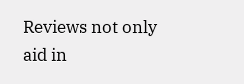Reviews not only aid in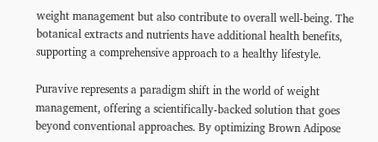weight management but also contribute to overall well-being. The botanical extracts and nutrients have additional health benefits, supporting a comprehensive approach to a healthy lifestyle.

Puravive represents a paradigm shift in the world of weight management, offering a scientifically-backed solution that goes beyond conventional approaches. By optimizing Brown Adipose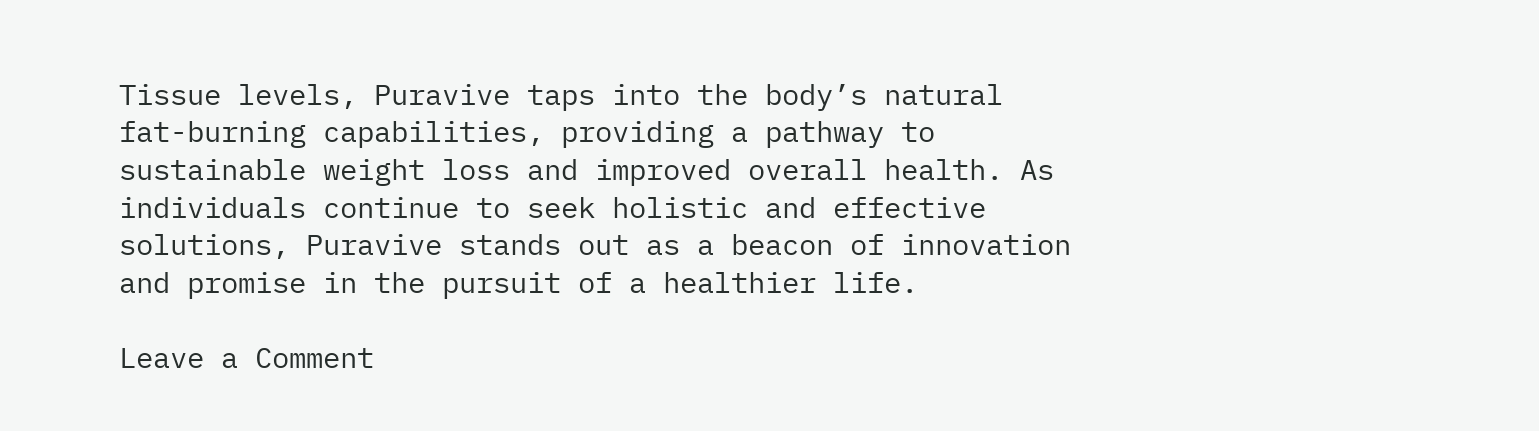Tissue levels, Puravive taps into the body’s natural fat-burning capabilities, providing a pathway to sustainable weight loss and improved overall health. As individuals continue to seek holistic and effective solutions, Puravive stands out as a beacon of innovation and promise in the pursuit of a healthier life.

Leave a Comment